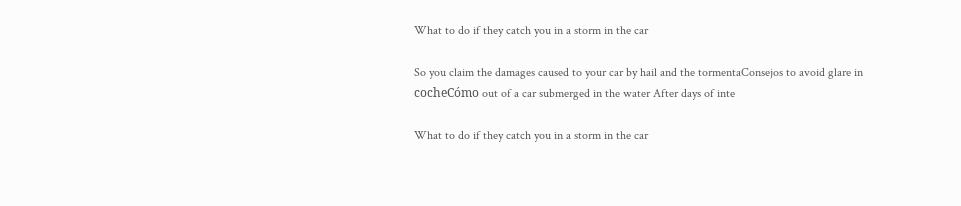What to do if they catch you in a storm in the car

So you claim the damages caused to your car by hail and the tormentaConsejos to avoid glare in cocheCómo out of a car submerged in the water After days of inte

What to do if they catch you in a storm in the car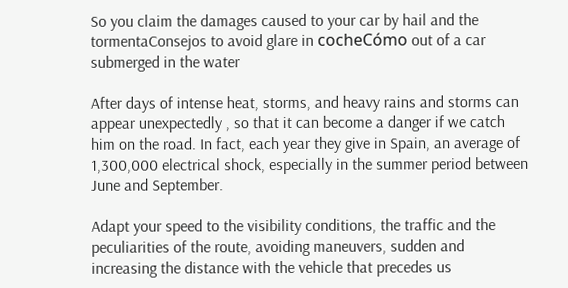So you claim the damages caused to your car by hail and the tormentaConsejos to avoid glare in cocheCómo out of a car submerged in the water

After days of intense heat, storms, and heavy rains and storms can appear unexpectedly , so that it can become a danger if we catch him on the road. In fact, each year they give in Spain, an average of 1,300,000 electrical shock, especially in the summer period between June and September.

Adapt your speed to the visibility conditions, the traffic and the peculiarities of the route, avoiding maneuvers, sudden and increasing the distance with the vehicle that precedes us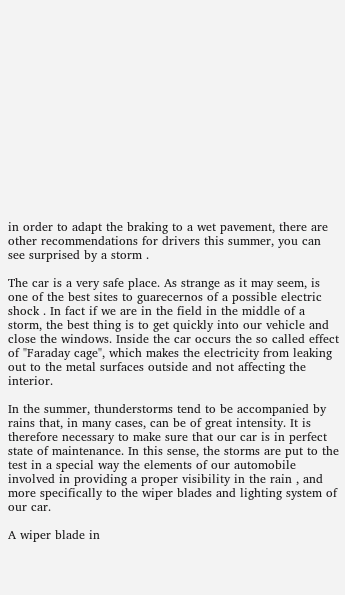in order to adapt the braking to a wet pavement, there are other recommendations for drivers this summer, you can see surprised by a storm .

The car is a very safe place. As strange as it may seem, is one of the best sites to guarecernos of a possible electric shock . In fact if we are in the field in the middle of a storm, the best thing is to get quickly into our vehicle and close the windows. Inside the car occurs the so called effect of "Faraday cage", which makes the electricity from leaking out to the metal surfaces outside and not affecting the interior.

In the summer, thunderstorms tend to be accompanied by rains that, in many cases, can be of great intensity. It is therefore necessary to make sure that our car is in perfect state of maintenance. In this sense, the storms are put to the test in a special way the elements of our automobile involved in providing a proper visibility in the rain , and more specifically to the wiper blades and lighting system of our car.

A wiper blade in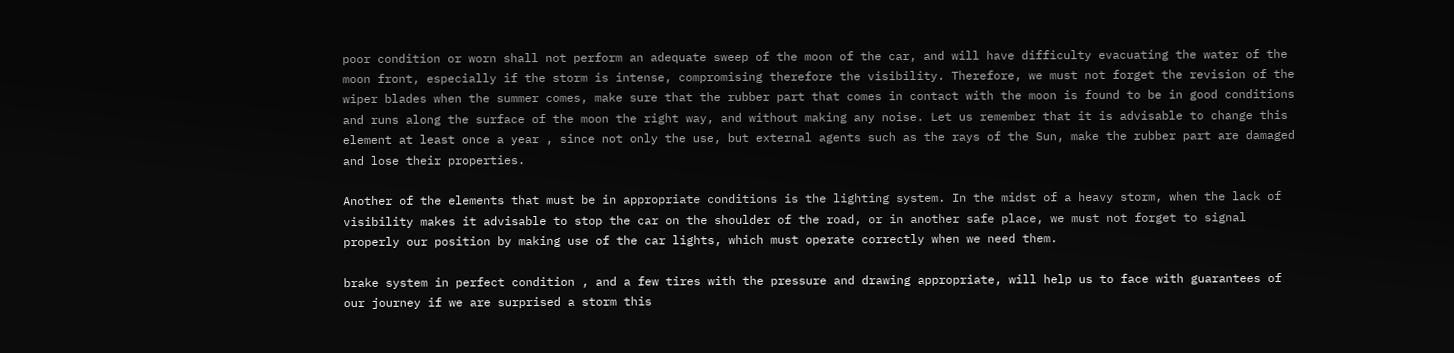poor condition or worn shall not perform an adequate sweep of the moon of the car, and will have difficulty evacuating the water of the moon front, especially if the storm is intense, compromising therefore the visibility. Therefore, we must not forget the revision of the wiper blades when the summer comes, make sure that the rubber part that comes in contact with the moon is found to be in good conditions and runs along the surface of the moon the right way, and without making any noise. Let us remember that it is advisable to change this element at least once a year , since not only the use, but external agents such as the rays of the Sun, make the rubber part are damaged and lose their properties.

Another of the elements that must be in appropriate conditions is the lighting system. In the midst of a heavy storm, when the lack of visibility makes it advisable to stop the car on the shoulder of the road, or in another safe place, we must not forget to signal properly our position by making use of the car lights, which must operate correctly when we need them.

brake system in perfect condition , and a few tires with the pressure and drawing appropriate, will help us to face with guarantees of our journey if we are surprised a storm this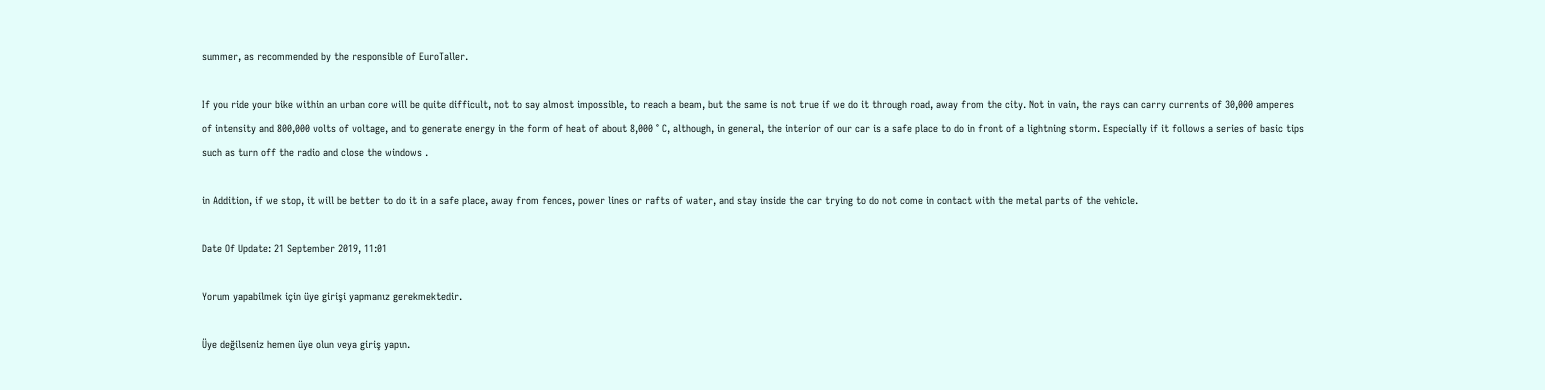summer, as recommended by the responsible of EuroTaller.

If you ride your bike within an urban core will be quite difficult, not to say almost impossible, to reach a beam, but the same is not true if we do it through road, away from the city. Not in vain, the rays can carry currents of 30,000 amperes of intensity and 800,000 volts of voltage, and to generate energy in the form of heat of about 8,000 ° C, although, in general, the interior of our car is a safe place to do in front of a lightning storm. Especially if it follows a series of basic tips such as turn off the radio and close the windows .

in Addition, if we stop, it will be better to do it in a safe place, away from fences, power lines or rafts of water, and stay inside the car trying to do not come in contact with the metal parts of the vehicle.

Date Of Update: 21 September 2019, 11:01

Yorum yapabilmek için üye girişi yapmanız gerekmektedir.

Üye değilseniz hemen üye olun veya giriş yapın.